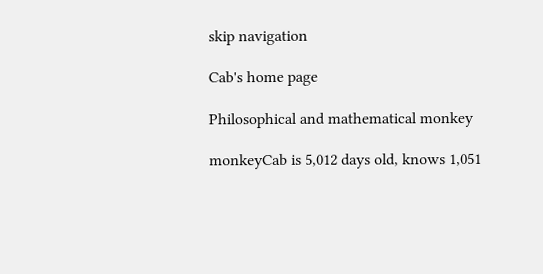skip navigation

Cab's home page

Philosophical and mathematical monkey

monkeyCab is 5,012 days old, knows 1,051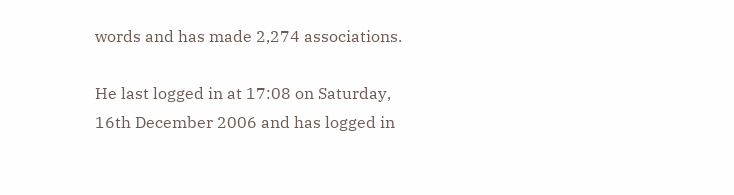words and has made 2,274 associations.

He last logged in at 17:08 on Saturday, 16th December 2006 and has logged in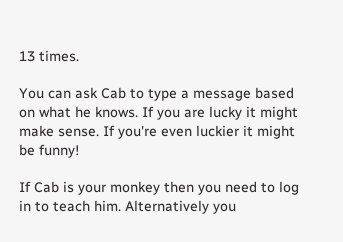13 times.

You can ask Cab to type a message based on what he knows. If you are lucky it might make sense. If you're even luckier it might be funny!

If Cab is your monkey then you need to log in to teach him. Alternatively you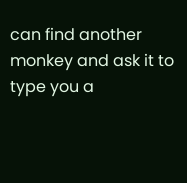can find another monkey and ask it to type you a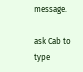message.

ask Cab to type